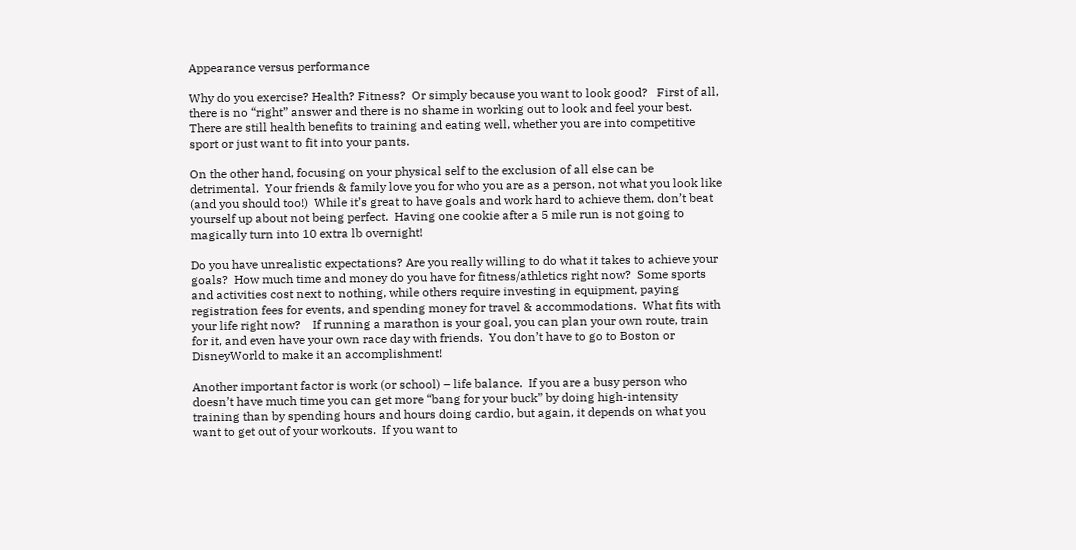Appearance versus performance

Why do you exercise? Health? Fitness?  Or simply because you want to look good?   First of all, there is no “right” answer and there is no shame in working out to look and feel your best.   There are still health benefits to training and eating well, whether you are into competitive sport or just want to fit into your pants.

On the other hand, focusing on your physical self to the exclusion of all else can be detrimental.  Your friends & family love you for who you are as a person, not what you look like (and you should too!)  While it’s great to have goals and work hard to achieve them, don’t beat yourself up about not being perfect.  Having one cookie after a 5 mile run is not going to magically turn into 10 extra lb overnight!

Do you have unrealistic expectations? Are you really willing to do what it takes to achieve your goals?  How much time and money do you have for fitness/athletics right now?  Some sports and activities cost next to nothing, while others require investing in equipment, paying registration fees for events, and spending money for travel & accommodations.  What fits with your life right now?    If running a marathon is your goal, you can plan your own route, train for it, and even have your own race day with friends.  You don’t have to go to Boston or DisneyWorld to make it an accomplishment!

Another important factor is work (or school) – life balance.  If you are a busy person who doesn’t have much time you can get more “bang for your buck” by doing high-intensity training than by spending hours and hours doing cardio, but again, it depends on what you want to get out of your workouts.  If you want to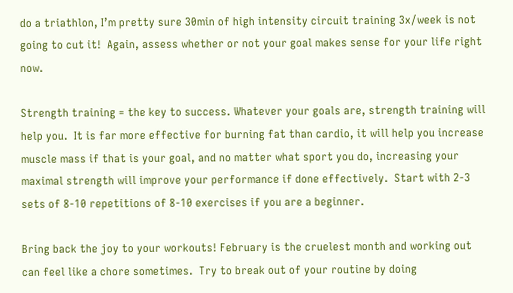do a triathlon, I’m pretty sure 30min of high intensity circuit training 3x/week is not going to cut it!  Again, assess whether or not your goal makes sense for your life right now.

Strength training = the key to success. Whatever your goals are, strength training will help you.  It is far more effective for burning fat than cardio, it will help you increase muscle mass if that is your goal, and no matter what sport you do, increasing your maximal strength will improve your performance if done effectively.  Start with 2-3 sets of 8-10 repetitions of 8-10 exercises if you are a beginner.

Bring back the joy to your workouts! February is the cruelest month and working out can feel like a chore sometimes.  Try to break out of your routine by doing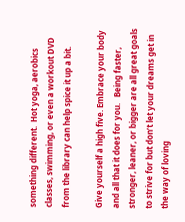something different.  Hot yoga, aerobics classes, swimming, or even a workout DVD from the library can help spice it up a bit.

Give yourself a high five. Embrace your body and all that it does for you.   Being faster, stronger, leaner, or bigger are all great goals to strive for but don’t let your dreams get in the way of loving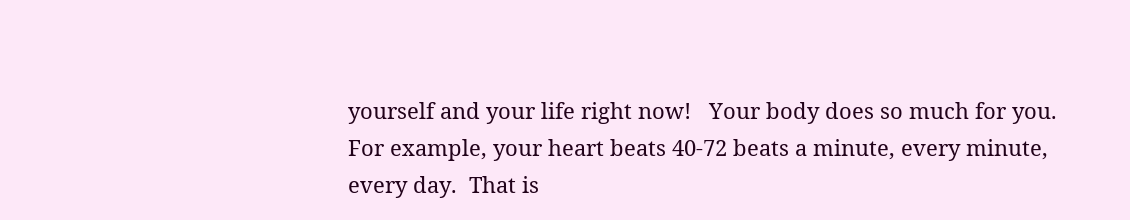yourself and your life right now!   Your body does so much for you. For example, your heart beats 40-72 beats a minute, every minute, every day.  That is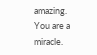amazing.  You are a miracle.